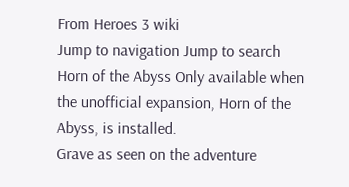From Heroes 3 wiki
Jump to navigation Jump to search
Horn of the Abyss Only available when the unofficial expansion, Horn of the Abyss, is installed.
Grave as seen on the adventure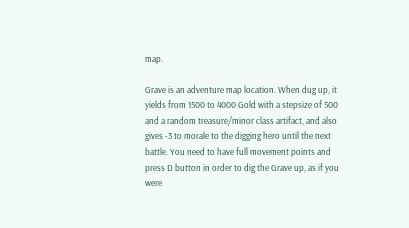map.

Grave is an adventure map location. When dug up, it yields from 1500 to 4000 Gold with a stepsize of 500 and a random treasure/minor class artifact, and also gives -3 to morale to the digging hero until the next battle. You need to have full movement points and press D button in order to dig the Grave up, as if you were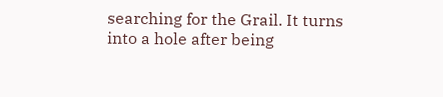searching for the Grail. It turns into a hole after being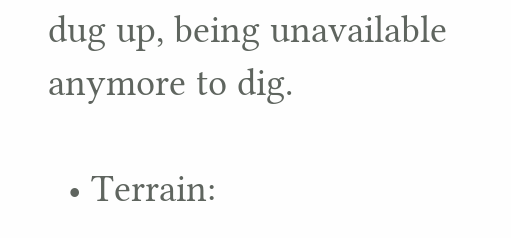dug up, being unavailable anymore to dig.

  • Terrain: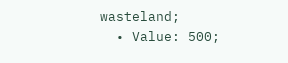wasteland;
  • Value: 500;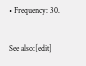• Frequency: 30.

See also:[edit]